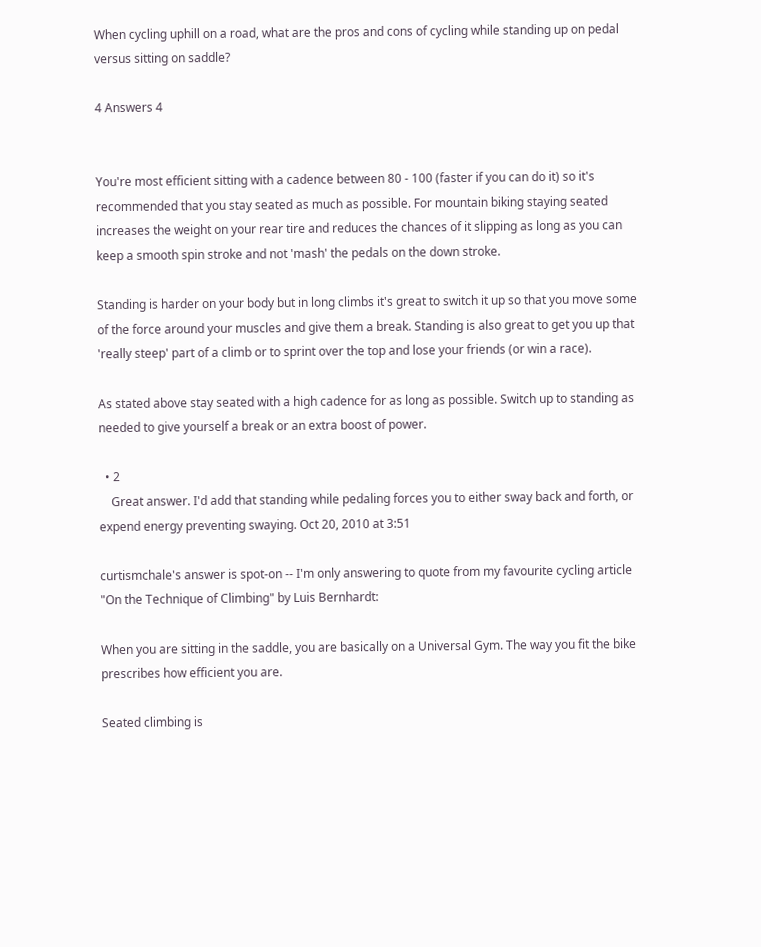When cycling uphill on a road, what are the pros and cons of cycling while standing up on pedal versus sitting on saddle?

4 Answers 4


You're most efficient sitting with a cadence between 80 - 100 (faster if you can do it) so it's recommended that you stay seated as much as possible. For mountain biking staying seated increases the weight on your rear tire and reduces the chances of it slipping as long as you can keep a smooth spin stroke and not 'mash' the pedals on the down stroke.

Standing is harder on your body but in long climbs it's great to switch it up so that you move some of the force around your muscles and give them a break. Standing is also great to get you up that 'really steep' part of a climb or to sprint over the top and lose your friends (or win a race).

As stated above stay seated with a high cadence for as long as possible. Switch up to standing as needed to give yourself a break or an extra boost of power.

  • 2
    Great answer. I'd add that standing while pedaling forces you to either sway back and forth, or expend energy preventing swaying. Oct 20, 2010 at 3:51

curtismchale's answer is spot-on -- I'm only answering to quote from my favourite cycling article "On the Technique of Climbing" by Luis Bernhardt:

When you are sitting in the saddle, you are basically on a Universal Gym. The way you fit the bike prescribes how efficient you are.

Seated climbing is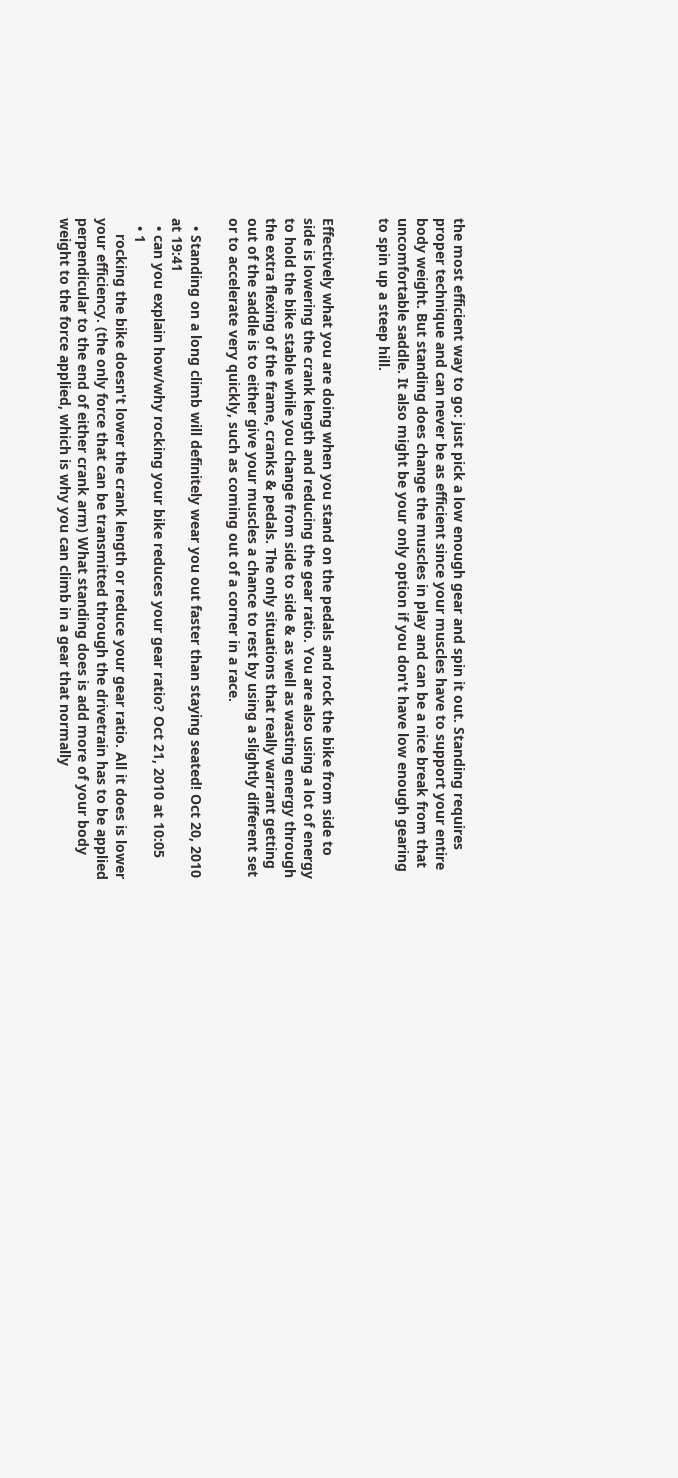the most efficient way to go: just pick a low enough gear and spin it out. Standing requires proper technique and can never be as efficient since your muscles have to support your entire body weight. But standing does change the muscles in play and can be a nice break from that uncomfortable saddle. It also might be your only option if you don't have low enough gearing to spin up a steep hill.


Effectively what you are doing when you stand on the pedals and rock the bike from side to side is lowering the crank length and reducing the gear ratio. You are also using a lot of energy to hold the bike stable while you change from side to side & as well as wasting energy through the extra flexing of the frame, cranks & pedals. The only situations that really warrant getting out of the saddle is to either give your muscles a chance to rest by using a slightly different set or to accelerate very quickly, such as coming out of a corner in a race.

  • Standing on a long climb will definitely wear you out faster than staying seated! Oct 20, 2010 at 19:41
  • can you explain how/why rocking your bike reduces your gear ratio? Oct 21, 2010 at 10:05
  • 1
    rocking the bike doesn't lower the crank length or reduce your gear ratio. All it does is lower your efficiency. (the only force that can be transmitted through the drivetrain has to be applied perpendicular to the end of either crank arm) What standing does is add more of your body weight to the force applied, which is why you can climb in a gear that normally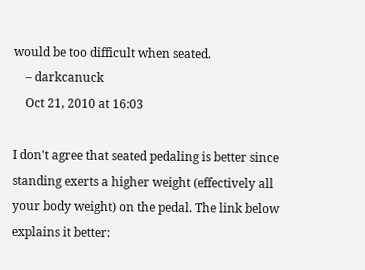would be too difficult when seated.
    – darkcanuck
    Oct 21, 2010 at 16:03

I don't agree that seated pedaling is better since standing exerts a higher weight (effectively all your body weight) on the pedal. The link below explains it better: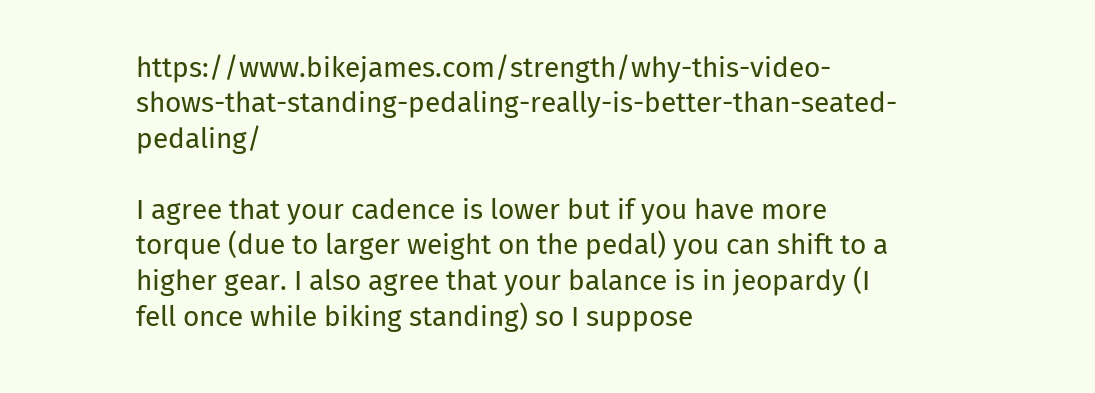https://www.bikejames.com/strength/why-this-video-shows-that-standing-pedaling-really-is-better-than-seated-pedaling/

I agree that your cadence is lower but if you have more torque (due to larger weight on the pedal) you can shift to a higher gear. I also agree that your balance is in jeopardy (I fell once while biking standing) so I suppose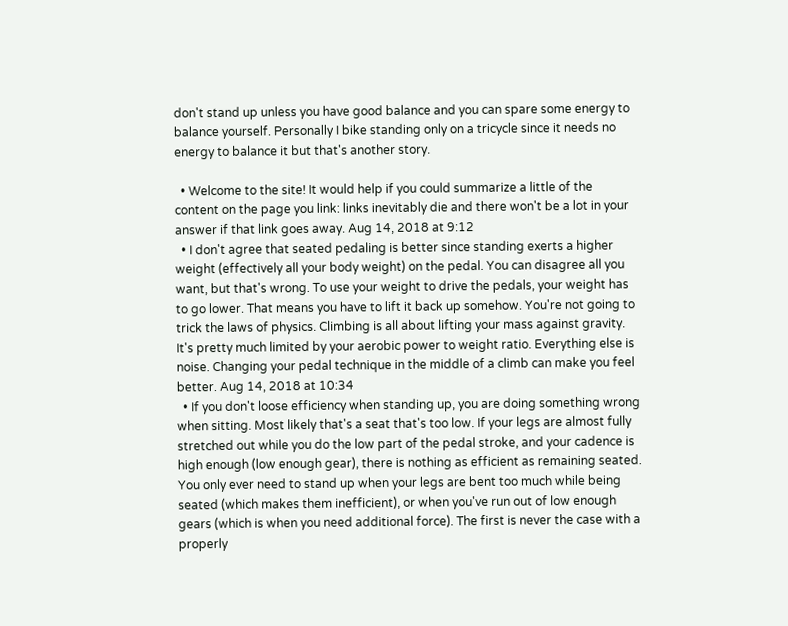don't stand up unless you have good balance and you can spare some energy to balance yourself. Personally I bike standing only on a tricycle since it needs no energy to balance it but that's another story.

  • Welcome to the site! It would help if you could summarize a little of the content on the page you link: links inevitably die and there won't be a lot in your answer if that link goes away. Aug 14, 2018 at 9:12
  • I don't agree that seated pedaling is better since standing exerts a higher weight (effectively all your body weight) on the pedal. You can disagree all you want, but that's wrong. To use your weight to drive the pedals, your weight has to go lower. That means you have to lift it back up somehow. You're not going to trick the laws of physics. Climbing is all about lifting your mass against gravity. It's pretty much limited by your aerobic power to weight ratio. Everything else is noise. Changing your pedal technique in the middle of a climb can make you feel better. Aug 14, 2018 at 10:34
  • If you don't loose efficiency when standing up, you are doing something wrong when sitting. Most likely that's a seat that's too low. If your legs are almost fully stretched out while you do the low part of the pedal stroke, and your cadence is high enough (low enough gear), there is nothing as efficient as remaining seated. You only ever need to stand up when your legs are bent too much while being seated (which makes them inefficient), or when you've run out of low enough gears (which is when you need additional force). The first is never the case with a properly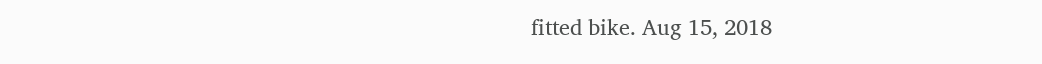fitted bike. Aug 15, 2018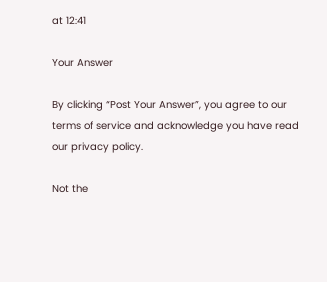at 12:41

Your Answer

By clicking “Post Your Answer”, you agree to our terms of service and acknowledge you have read our privacy policy.

Not the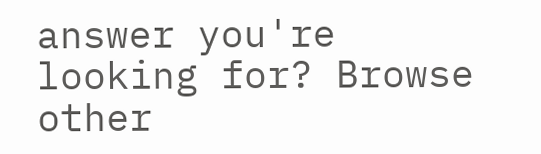answer you're looking for? Browse other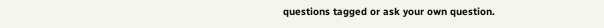questions tagged or ask your own question.